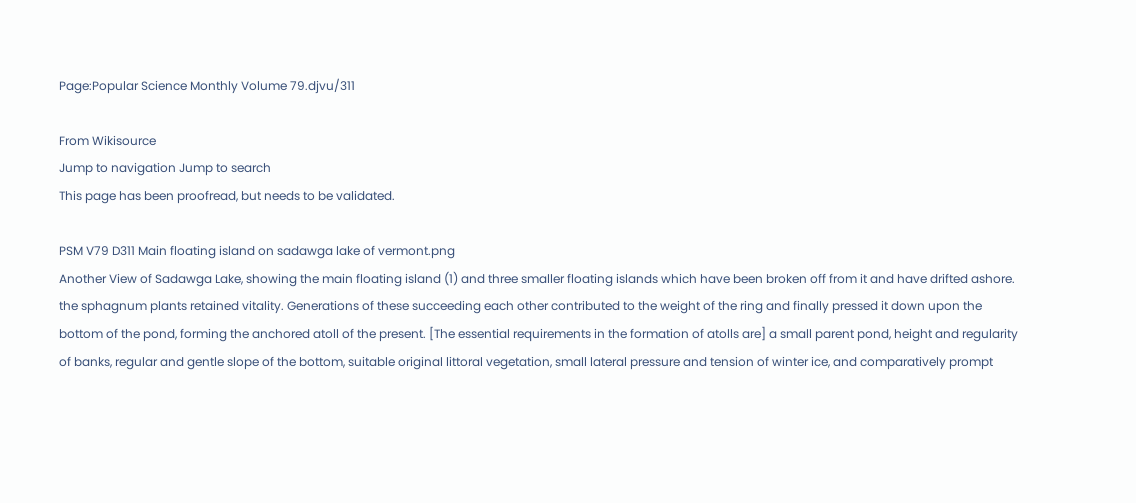Page:Popular Science Monthly Volume 79.djvu/311

From Wikisource
Jump to navigation Jump to search
This page has been proofread, but needs to be validated.

PSM V79 D311 Main floating island on sadawga lake of vermont.png
Another View of Sadawga Lake, showing the main floating island (1) and three smaller floating islands which have been broken off from it and have drifted ashore.
the sphagnum plants retained vitality. Generations of these succeeding each other contributed to the weight of the ring and finally pressed it down upon the bottom of the pond, forming the anchored atoll of the present. [The essential requirements in the formation of atolls are] a small parent pond, height and regularity of banks, regular and gentle slope of the bottom, suitable original littoral vegetation, small lateral pressure and tension of winter ice, and comparatively prompt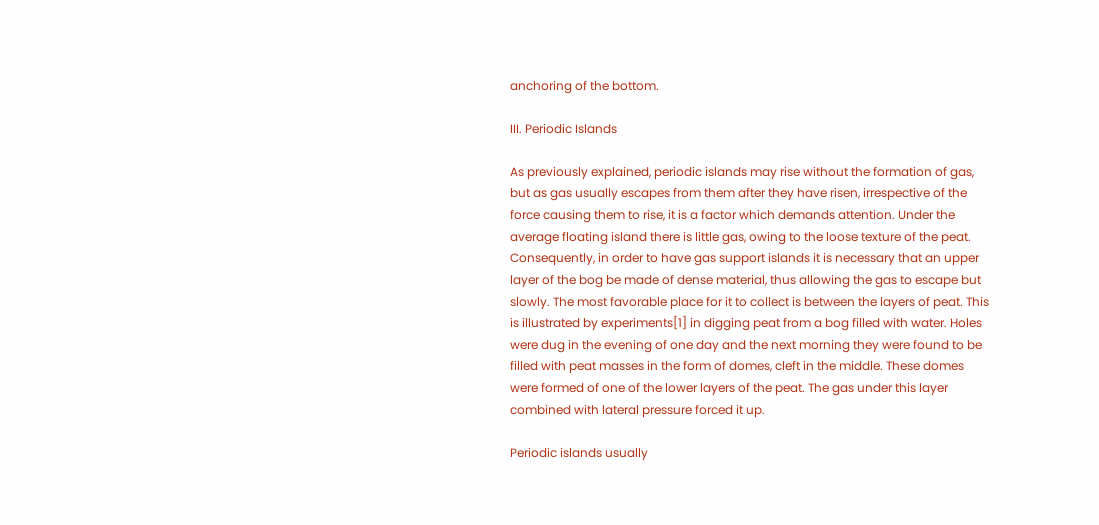anchoring of the bottom.

III. Periodic Islands

As previously explained, periodic islands may rise without the formation of gas, but as gas usually escapes from them after they have risen, irrespective of the force causing them to rise, it is a factor which demands attention. Under the average floating island there is little gas, owing to the loose texture of the peat. Consequently, in order to have gas support islands it is necessary that an upper layer of the bog be made of dense material, thus allowing the gas to escape but slowly. The most favorable place for it to collect is between the layers of peat. This is illustrated by experiments[1] in digging peat from a bog filled with water. Holes were dug in the evening of one day and the next morning they were found to be filled with peat masses in the form of domes, cleft in the middle. These domes were formed of one of the lower layers of the peat. The gas under this layer combined with lateral pressure forced it up.

Periodic islands usually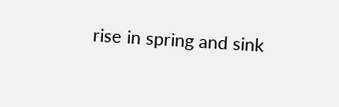rise in spring and sink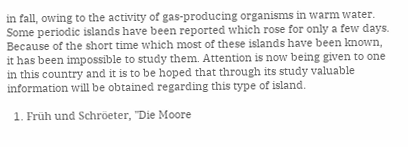in fall, owing to the activity of gas-producing organisms in warm water. Some periodic islands have been reported which rose for only a few days. Because of the short time which most of these islands have been known, it has been impossible to study them. Attention is now being given to one in this country and it is to be hoped that through its study valuable information will be obtained regarding this type of island.

  1. Früh und Schröeter, "Die Moore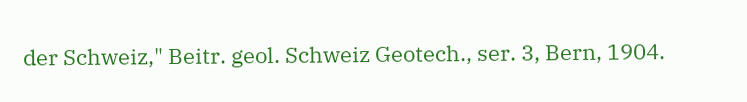der Schweiz," Beitr. geol. Schweiz Geotech., ser. 3, Bern, 1904.